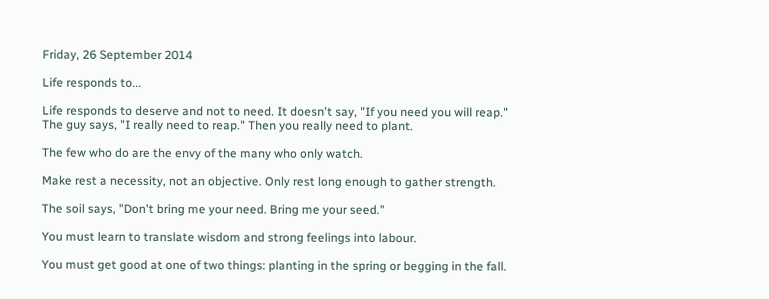Friday, 26 September 2014

Life responds to...

Life responds to deserve and not to need. It doesn't say, "If you need you will reap." The guy says, "I really need to reap." Then you really need to plant.

The few who do are the envy of the many who only watch.

Make rest a necessity, not an objective. Only rest long enough to gather strength.

The soil says, "Don't bring me your need. Bring me your seed."

You must learn to translate wisdom and strong feelings into labour.

You must get good at one of two things: planting in the spring or begging in the fall.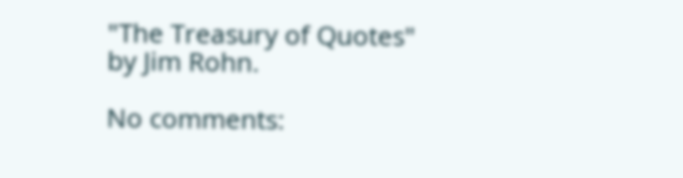"The Treasury of Quotes" by Jim Rohn.

No comments: